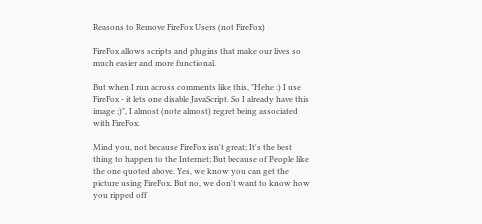Reasons to Remove FireFox Users (not FireFox)

FireFox allows scripts and plugins that make our lives so much easier and more functional.

But when I run across comments like this, "Hehe :) I use FireFox - it lets one disable JavaScript. So I already have this image ;)", I almost (note almost) regret being associated with FireFox.

Mind you, not because FireFox isn't great; It's the best thing to happen to the Internet; But because of People like the one quoted above. Yes, we know you can get the picture using FireFox. But no, we don't want to know how you ripped off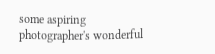some aspiring photographer's wonderful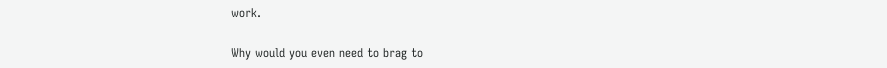work.

Why would you even need to brag to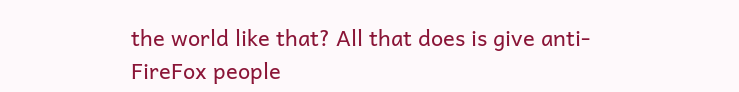the world like that? All that does is give anti-FireFox people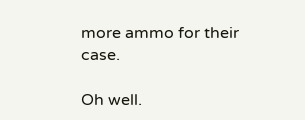more ammo for their case.

Oh well.